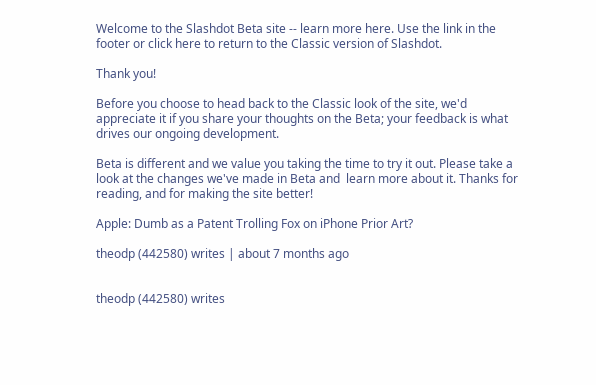Welcome to the Slashdot Beta site -- learn more here. Use the link in the footer or click here to return to the Classic version of Slashdot.

Thank you!

Before you choose to head back to the Classic look of the site, we'd appreciate it if you share your thoughts on the Beta; your feedback is what drives our ongoing development.

Beta is different and we value you taking the time to try it out. Please take a look at the changes we've made in Beta and  learn more about it. Thanks for reading, and for making the site better!

Apple: Dumb as a Patent Trolling Fox on iPhone Prior Art?

theodp (442580) writes | about 7 months ago


theodp (442580) writes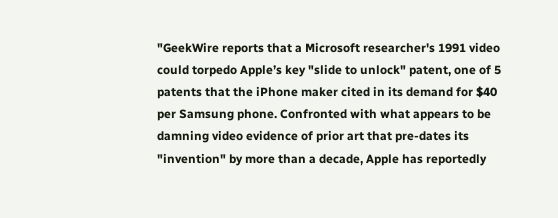"GeekWire reports that a Microsoft researcher's 1991 video could torpedo Apple’s key "slide to unlock" patent, one of 5 patents that the iPhone maker cited in its demand for $40 per Samsung phone. Confronted with what appears to be damning video evidence of prior art that pre-dates its "invention" by more than a decade, Apple has reportedly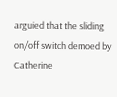arguied that the sliding on/off switch demoed by Catherine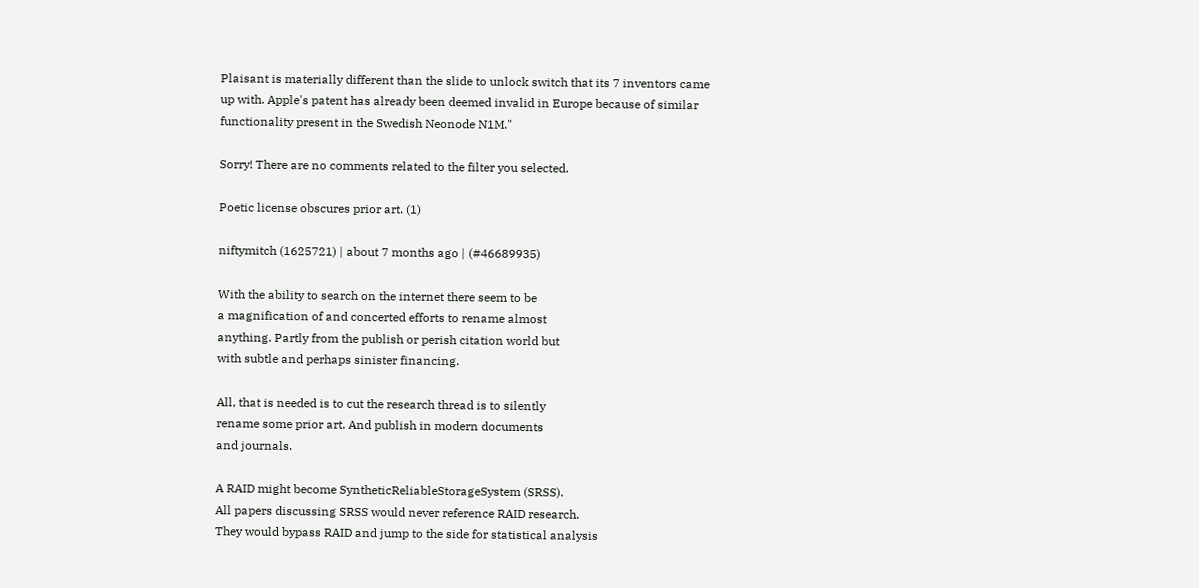Plaisant is materially different than the slide to unlock switch that its 7 inventors came up with. Apple's patent has already been deemed invalid in Europe because of similar functionality present in the Swedish Neonode N1M."

Sorry! There are no comments related to the filter you selected.

Poetic license obscures prior art. (1)

niftymitch (1625721) | about 7 months ago | (#46689935)

With the ability to search on the internet there seem to be
a magnification of and concerted efforts to rename almost
anything. Partly from the publish or perish citation world but
with subtle and perhaps sinister financing.

All, that is needed is to cut the research thread is to silently
rename some prior art. And publish in modern documents
and journals.

A RAID might become SyntheticReliableStorageSystem (SRSS).
All papers discussing SRSS would never reference RAID research.
They would bypass RAID and jump to the side for statistical analysis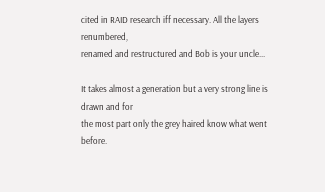cited in RAID research iff necessary. All the layers renumbered,
renamed and restructured and Bob is your uncle...

It takes almost a generation but a very strong line is drawn and for
the most part only the grey haired know what went before.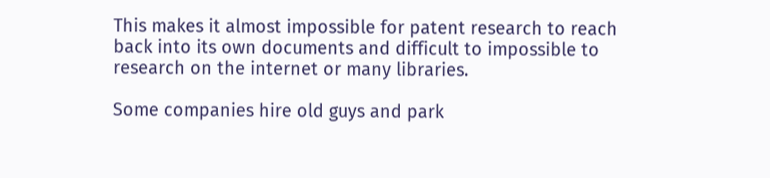This makes it almost impossible for patent research to reach
back into its own documents and difficult to impossible to
research on the internet or many libraries.

Some companies hire old guys and park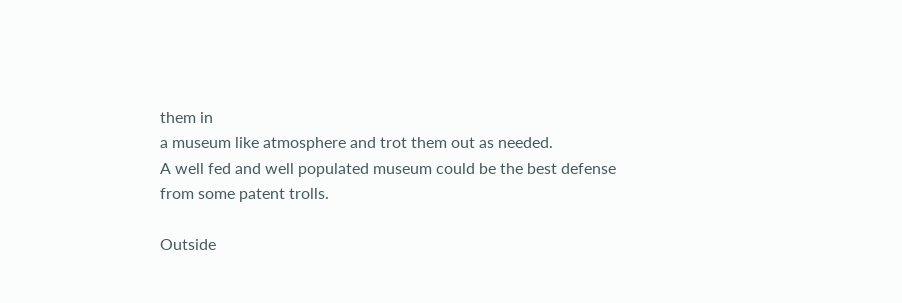them in
a museum like atmosphere and trot them out as needed.
A well fed and well populated museum could be the best defense
from some patent trolls.

Outside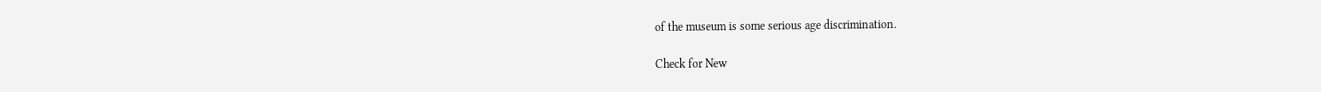of the museum is some serious age discrimination.

Check for New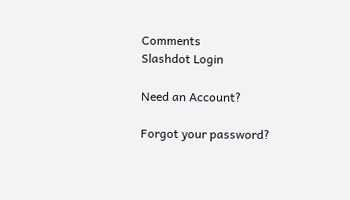Comments
Slashdot Login

Need an Account?

Forgot your password?